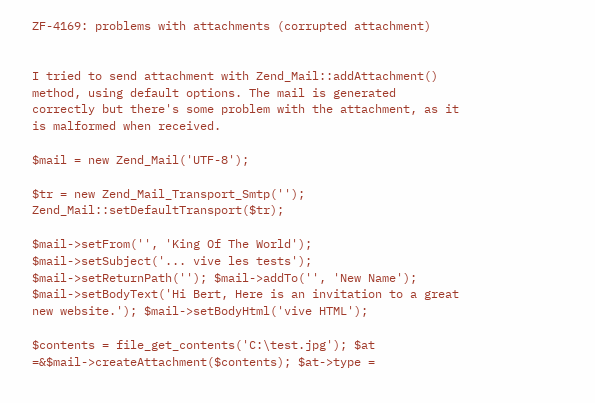ZF-4169: problems with attachments (corrupted attachment)


I tried to send attachment with Zend_Mail::addAttachment() method, using default options. The mail is generated correctly but there's some problem with the attachment, as it is malformed when received.

$mail = new Zend_Mail('UTF-8');

$tr = new Zend_Mail_Transport_Smtp(''); Zend_Mail::setDefaultTransport($tr);

$mail->setFrom('', 'King Of The World'); $mail->setSubject('... vive les tests'); $mail->setReturnPath(''); $mail->addTo('', 'New Name');
$mail->setBodyText('Hi Bert, Here is an invitation to a great new website.'); $mail->setBodyHtml('vive HTML');

$contents = file_get_contents('C:\test.jpg'); $at =&$mail->createAttachment($contents); $at->type =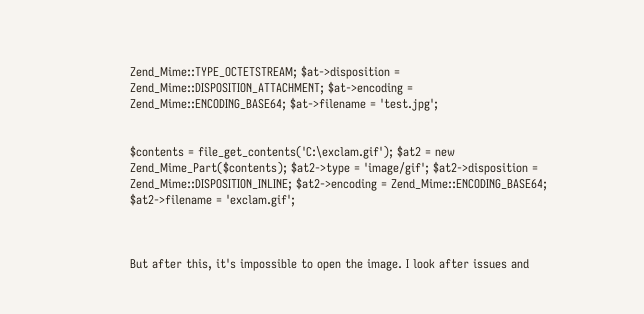Zend_Mime::TYPE_OCTETSTREAM; $at->disposition = Zend_Mime::DISPOSITION_ATTACHMENT; $at->encoding = Zend_Mime::ENCODING_BASE64; $at->filename = 'test.jpg';


$contents = file_get_contents('C:\exclam.gif'); $at2 = new Zend_Mime_Part($contents); $at2->type = 'image/gif'; $at2->disposition = Zend_Mime::DISPOSITION_INLINE; $at2->encoding = Zend_Mime::ENCODING_BASE64; $at2->filename = 'exclam.gif';



But after this, it's impossible to open the image. I look after issues and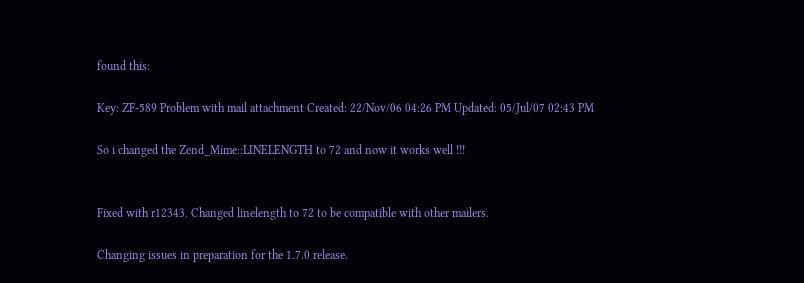found this:

Key: ZF-589 Problem with mail attachment Created: 22/Nov/06 04:26 PM Updated: 05/Jul/07 02:43 PM

So i changed the Zend_Mime::LINELENGTH to 72 and now it works well !!!


Fixed with r12343. Changed linelength to 72 to be compatible with other mailers.

Changing issues in preparation for the 1.7.0 release.